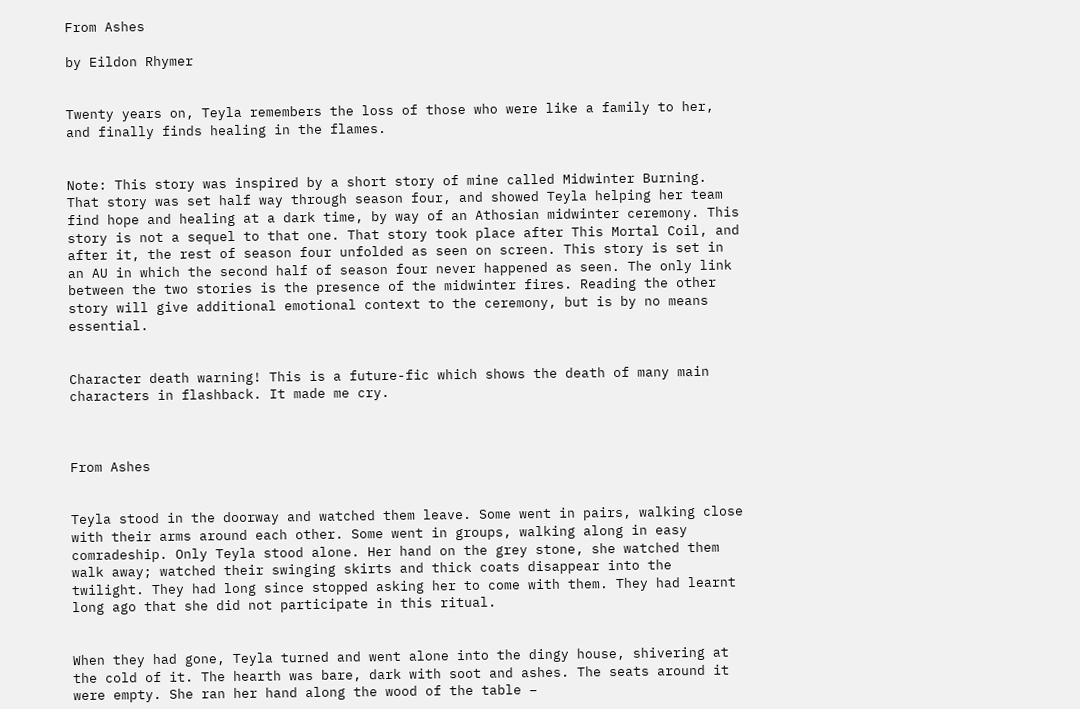From Ashes

by Eildon Rhymer


Twenty years on, Teyla remembers the loss of those who were like a family to her, and finally finds healing in the flames.


Note: This story was inspired by a short story of mine called Midwinter Burning. That story was set half way through season four, and showed Teyla helping her team find hope and healing at a dark time, by way of an Athosian midwinter ceremony. This story is not a sequel to that one. That story took place after This Mortal Coil, and after it, the rest of season four unfolded as seen on screen. This story is set in an AU in which the second half of season four never happened as seen. The only link between the two stories is the presence of the midwinter fires. Reading the other story will give additional emotional context to the ceremony, but is by no means essential.


Character death warning! This is a future-fic which shows the death of many main characters in flashback. It made me cry.



From Ashes


Teyla stood in the doorway and watched them leave. Some went in pairs, walking close with their arms around each other. Some went in groups, walking along in easy comradeship. Only Teyla stood alone. Her hand on the grey stone, she watched them walk away; watched their swinging skirts and thick coats disappear into the twilight. They had long since stopped asking her to come with them. They had learnt long ago that she did not participate in this ritual.


When they had gone, Teyla turned and went alone into the dingy house, shivering at the cold of it. The hearth was bare, dark with soot and ashes. The seats around it were empty. She ran her hand along the wood of the table –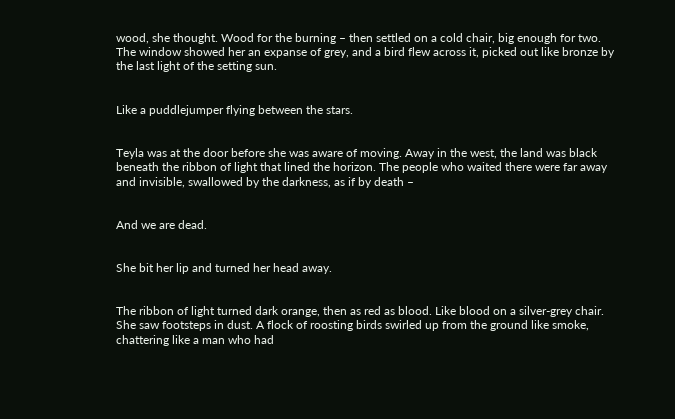wood, she thought. Wood for the burning – then settled on a cold chair, big enough for two. The window showed her an expanse of grey, and a bird flew across it, picked out like bronze by the last light of the setting sun.


Like a puddlejumper flying between the stars.


Teyla was at the door before she was aware of moving. Away in the west, the land was black beneath the ribbon of light that lined the horizon. The people who waited there were far away and invisible, swallowed by the darkness, as if by death –


And we are dead.


She bit her lip and turned her head away.


The ribbon of light turned dark orange, then as red as blood. Like blood on a silver-grey chair. She saw footsteps in dust. A flock of roosting birds swirled up from the ground like smoke, chattering like a man who had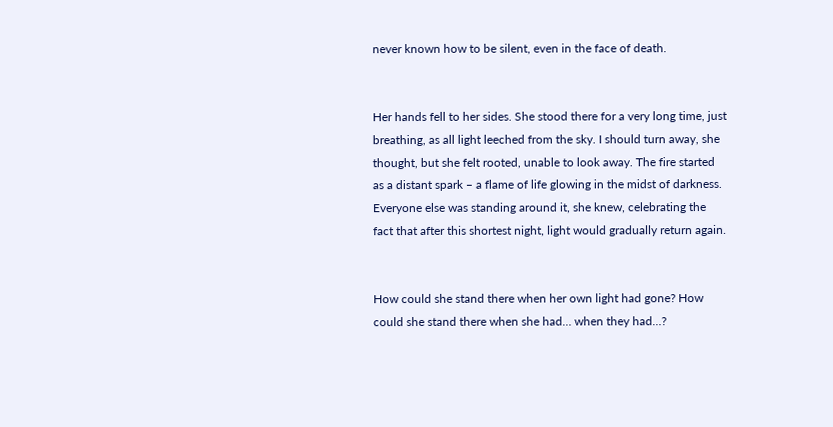never known how to be silent, even in the face of death.


Her hands fell to her sides. She stood there for a very long time, just breathing, as all light leeched from the sky. I should turn away, she thought, but she felt rooted, unable to look away. The fire started as a distant spark – a flame of life glowing in the midst of darkness. Everyone else was standing around it, she knew, celebrating the fact that after this shortest night, light would gradually return again.


How could she stand there when her own light had gone? How could she stand there when she had… when they had…?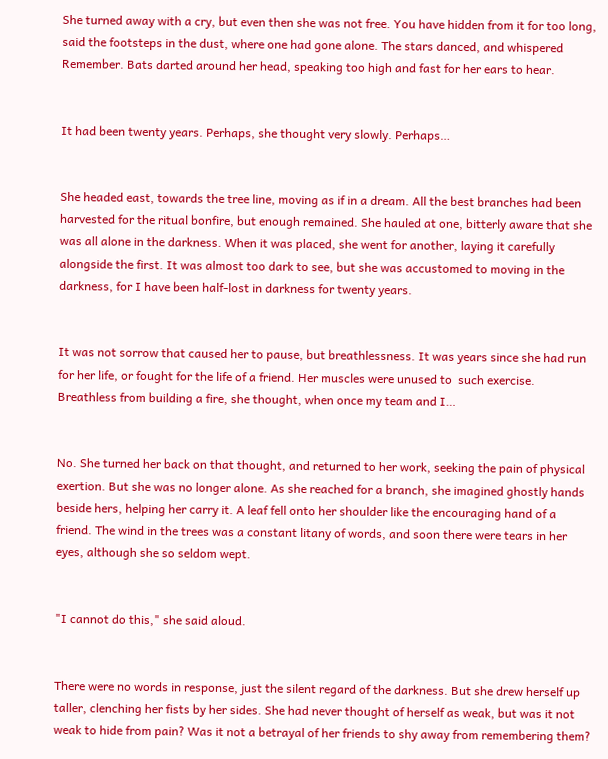She turned away with a cry, but even then she was not free. You have hidden from it for too long, said the footsteps in the dust, where one had gone alone. The stars danced, and whispered Remember. Bats darted around her head, speaking too high and fast for her ears to hear.


It had been twenty years. Perhaps, she thought very slowly. Perhaps…


She headed east, towards the tree line, moving as if in a dream. All the best branches had been harvested for the ritual bonfire, but enough remained. She hauled at one, bitterly aware that she was all alone in the darkness. When it was placed, she went for another, laying it carefully alongside the first. It was almost too dark to see, but she was accustomed to moving in the darkness, for I have been half-lost in darkness for twenty years.


It was not sorrow that caused her to pause, but breathlessness. It was years since she had run for her life, or fought for the life of a friend. Her muscles were unused to  such exercise. Breathless from building a fire, she thought, when once my team and I…


No. She turned her back on that thought, and returned to her work, seeking the pain of physical exertion. But she was no longer alone. As she reached for a branch, she imagined ghostly hands beside hers, helping her carry it. A leaf fell onto her shoulder like the encouraging hand of a friend. The wind in the trees was a constant litany of words, and soon there were tears in her eyes, although she so seldom wept.


"I cannot do this," she said aloud.


There were no words in response, just the silent regard of the darkness. But she drew herself up taller, clenching her fists by her sides. She had never thought of herself as weak, but was it not weak to hide from pain? Was it not a betrayal of her friends to shy away from remembering them?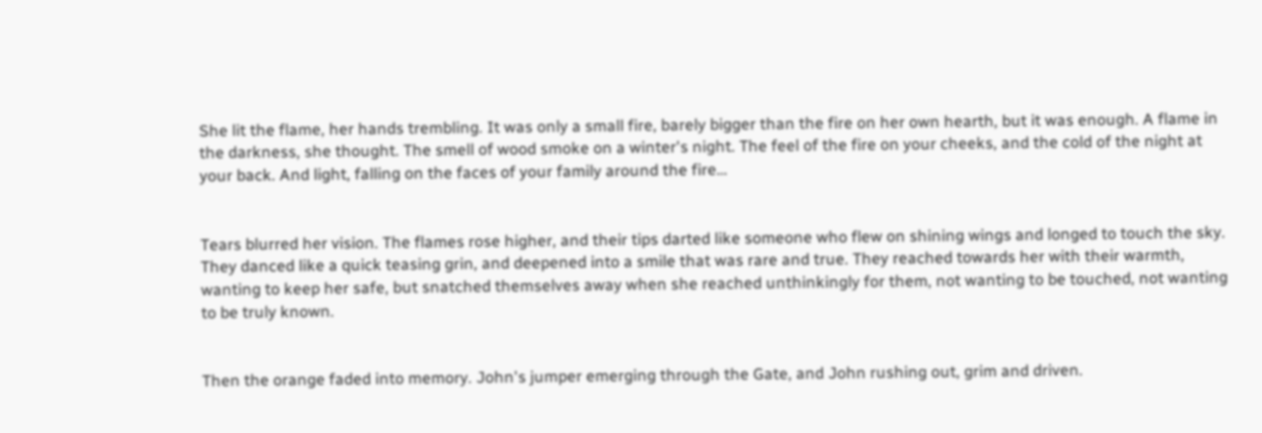She lit the flame, her hands trembling. It was only a small fire, barely bigger than the fire on her own hearth, but it was enough. A flame in the darkness, she thought. The smell of wood smoke on a winter's night. The feel of the fire on your cheeks, and the cold of the night at your back. And light, falling on the faces of your family around the fire…


Tears blurred her vision. The flames rose higher, and their tips darted like someone who flew on shining wings and longed to touch the sky. They danced like a quick teasing grin, and deepened into a smile that was rare and true. They reached towards her with their warmth, wanting to keep her safe, but snatched themselves away when she reached unthinkingly for them, not wanting to be touched, not wanting to be truly known.


Then the orange faded into memory. John's jumper emerging through the Gate, and John rushing out, grim and driven.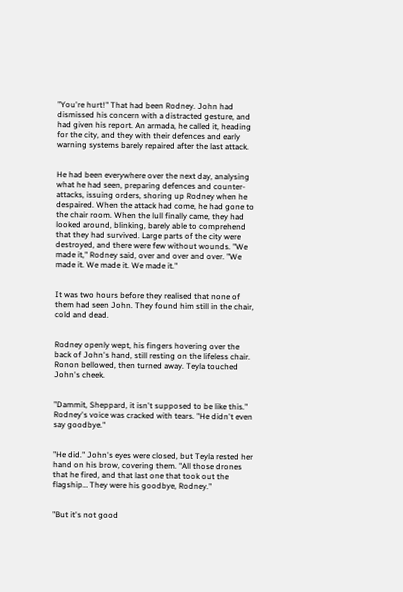"You're hurt!" That had been Rodney. John had dismissed his concern with a distracted gesture, and had given his report. An armada, he called it, heading for the city, and they with their defences and early warning systems barely repaired after the last attack.


He had been everywhere over the next day, analysing what he had seen, preparing defences and counter-attacks, issuing orders, shoring up Rodney when he despaired. When the attack had come, he had gone to the chair room. When the lull finally came, they had looked around, blinking, barely able to comprehend that they had survived. Large parts of the city were destroyed, and there were few without wounds. "We made it," Rodney said, over and over and over. "We made it. We made it. We made it."


It was two hours before they realised that none of them had seen John. They found him still in the chair, cold and dead.


Rodney openly wept, his fingers hovering over the back of John's hand, still resting on the lifeless chair. Ronon bellowed, then turned away. Teyla touched John's cheek.


"Dammit, Sheppard, it isn't supposed to be like this." Rodney's voice was cracked with tears. "He didn't even say goodbye."


"He did." John's eyes were closed, but Teyla rested her hand on his brow, covering them. "All those drones that he fired, and that last one that took out the flagship… They were his goodbye, Rodney."


"But it's not good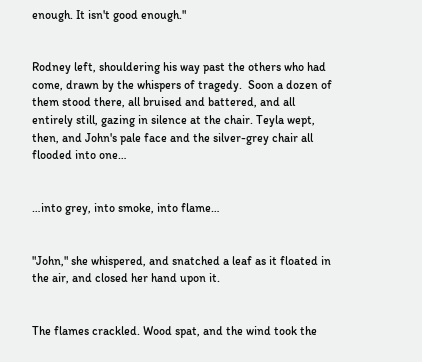enough. It isn't good enough."


Rodney left, shouldering his way past the others who had come, drawn by the whispers of tragedy.  Soon a dozen of them stood there, all bruised and battered, and all entirely still, gazing in silence at the chair. Teyla wept, then, and John's pale face and the silver-grey chair all flooded into one…


…into grey, into smoke, into flame…


"John," she whispered, and snatched a leaf as it floated in the air, and closed her hand upon it.


The flames crackled. Wood spat, and the wind took the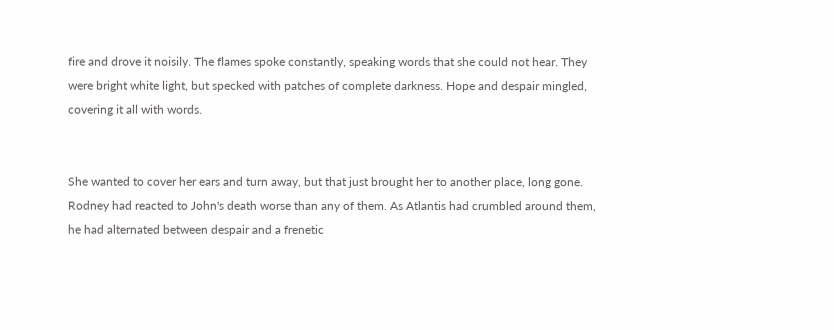fire and drove it noisily. The flames spoke constantly, speaking words that she could not hear. They were bright white light, but specked with patches of complete darkness. Hope and despair mingled, covering it all with words.


She wanted to cover her ears and turn away, but that just brought her to another place, long gone. Rodney had reacted to John's death worse than any of them. As Atlantis had crumbled around them, he had alternated between despair and a frenetic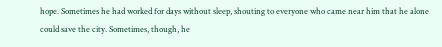hope. Sometimes he had worked for days without sleep, shouting to everyone who came near him that he alone could save the city. Sometimes, though, he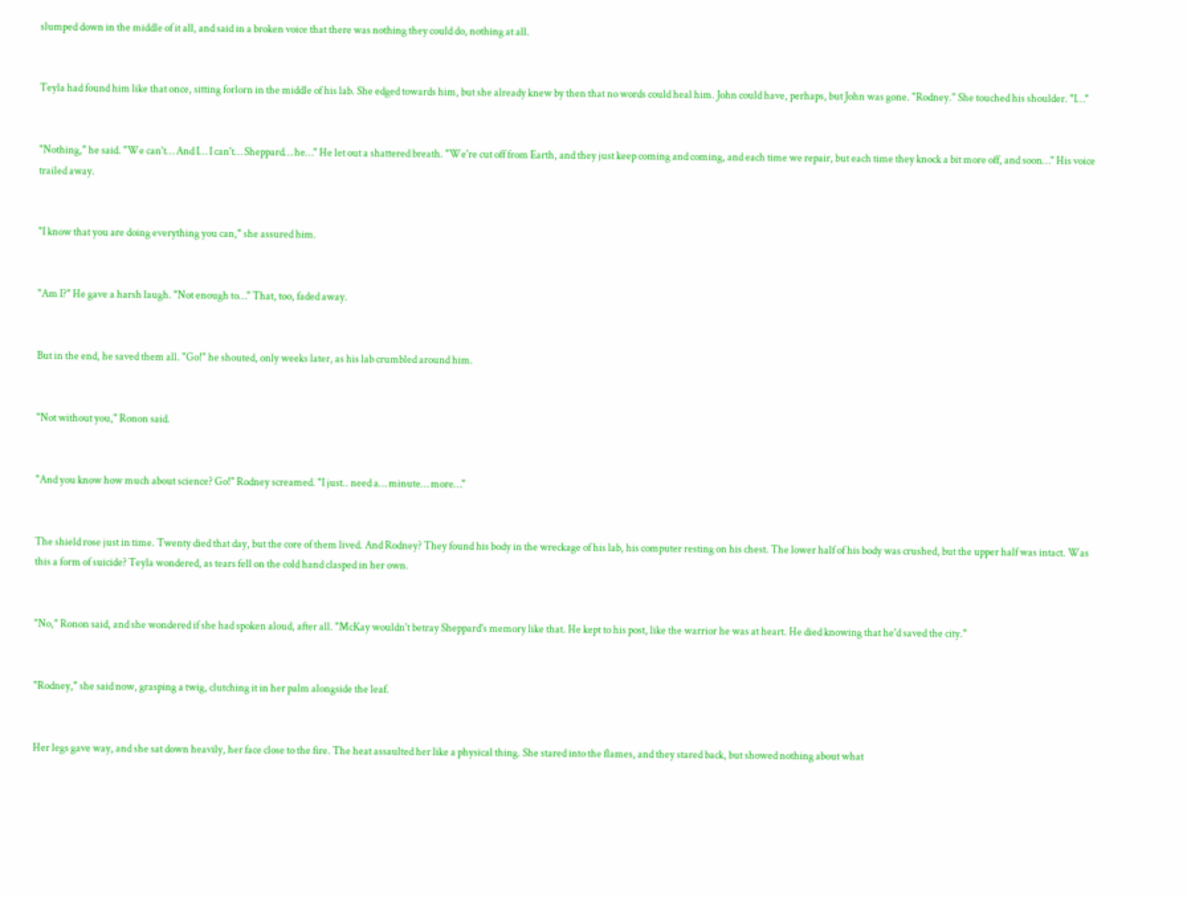slumped down in the middle of it all, and said in a broken voice that there was nothing they could do, nothing at all.


Teyla had found him like that once, sitting forlorn in the middle of his lab. She edged towards him, but she already knew by then that no words could heal him. John could have, perhaps, but John was gone. "Rodney." She touched his shoulder. "I…"


"Nothing," he said. "We can't… And I… I can't… Sheppard… he…" He let out a shattered breath. "We're cut off from Earth, and they just keep coming and coming, and each time we repair, but each time they knock a bit more off, and soon…" His voice trailed away.


"I know that you are doing everything you can," she assured him.


"Am I?" He gave a harsh laugh. "Not enough to…" That, too, faded away.


But in the end, he saved them all. "Go!" he shouted, only weeks later, as his lab crumbled around him.


"Not without you," Ronon said.


"And you know how much about science? Go!" Rodney screamed. "I just.. need a… minute… more…"


The shield rose just in time. Twenty died that day, but the core of them lived. And Rodney? They found his body in the wreckage of his lab, his computer resting on his chest. The lower half of his body was crushed, but the upper half was intact. Was this a form of suicide? Teyla wondered, as tears fell on the cold hand clasped in her own.


"No," Ronon said, and she wondered if she had spoken aloud, after all. "McKay wouldn't betray Sheppard's memory like that. He kept to his post, like the warrior he was at heart. He died knowing that he'd saved the city."


"Rodney," she said now, grasping a twig, clutching it in her palm alongside the leaf.


Her legs gave way, and she sat down heavily, her face close to the fire. The heat assaulted her like a physical thing. She stared into the flames, and they stared back, but showed nothing about what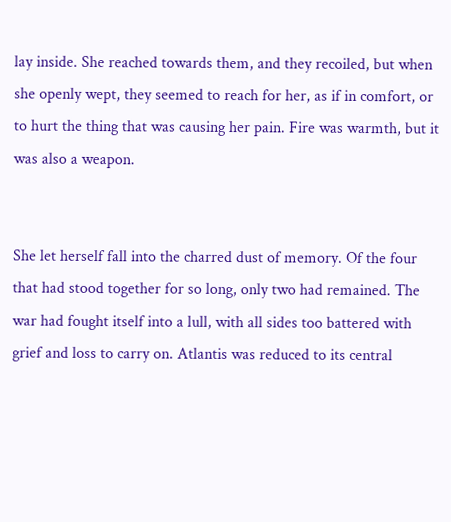lay inside. She reached towards them, and they recoiled, but when she openly wept, they seemed to reach for her, as if in comfort, or to hurt the thing that was causing her pain. Fire was warmth, but it was also a weapon.


She let herself fall into the charred dust of memory. Of the four that had stood together for so long, only two had remained. The war had fought itself into a lull, with all sides too battered with grief and loss to carry on. Atlantis was reduced to its central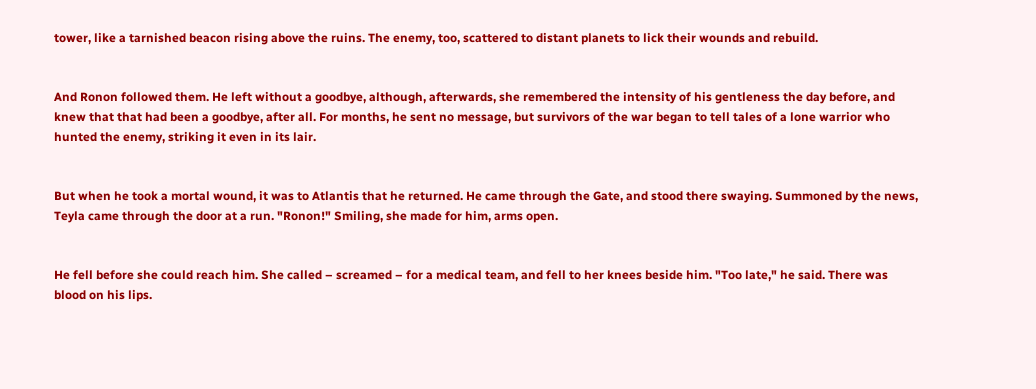tower, like a tarnished beacon rising above the ruins. The enemy, too, scattered to distant planets to lick their wounds and rebuild.


And Ronon followed them. He left without a goodbye, although, afterwards, she remembered the intensity of his gentleness the day before, and knew that that had been a goodbye, after all. For months, he sent no message, but survivors of the war began to tell tales of a lone warrior who hunted the enemy, striking it even in its lair.


But when he took a mortal wound, it was to Atlantis that he returned. He came through the Gate, and stood there swaying. Summoned by the news, Teyla came through the door at a run. "Ronon!" Smiling, she made for him, arms open.


He fell before she could reach him. She called – screamed – for a medical team, and fell to her knees beside him. "Too late," he said. There was blood on his lips.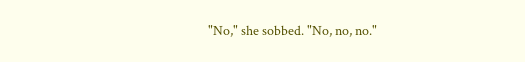"No," she sobbed. "No, no, no."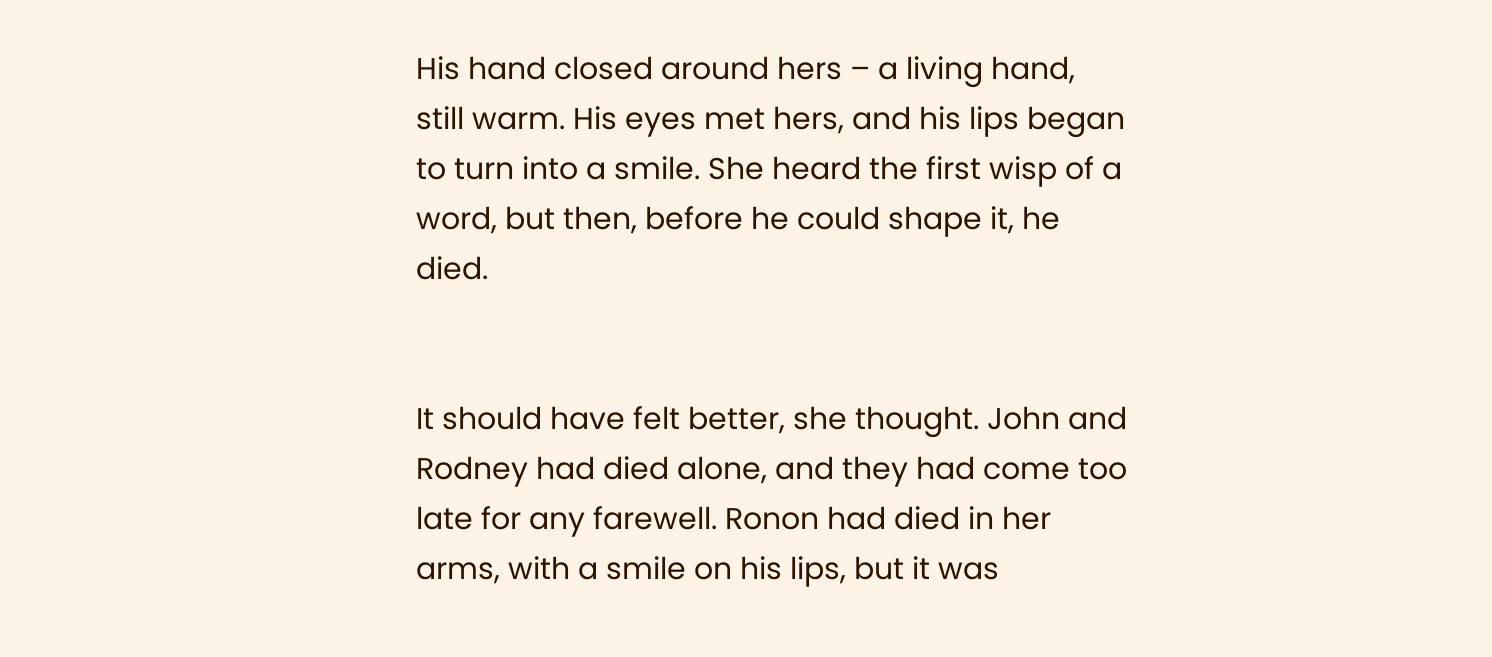His hand closed around hers – a living hand, still warm. His eyes met hers, and his lips began to turn into a smile. She heard the first wisp of a word, but then, before he could shape it, he died.


It should have felt better, she thought. John and Rodney had died alone, and they had come too late for any farewell. Ronon had died in her arms, with a smile on his lips, but it was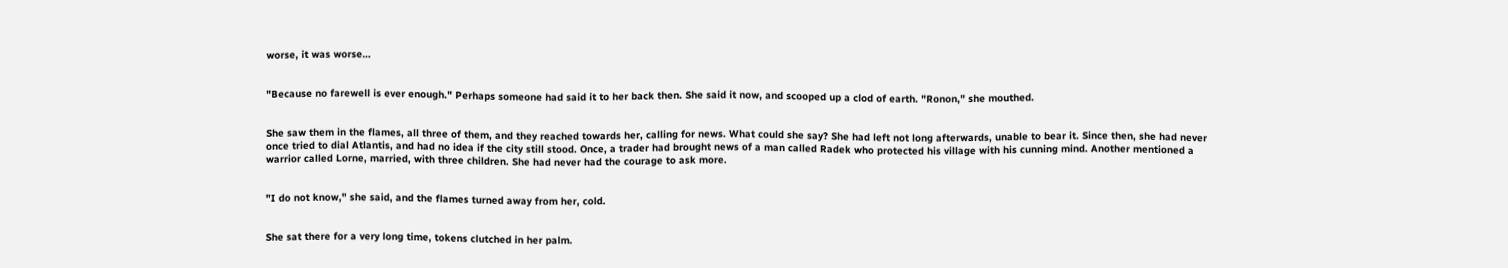worse, it was worse…


"Because no farewell is ever enough." Perhaps someone had said it to her back then. She said it now, and scooped up a clod of earth. "Ronon," she mouthed.


She saw them in the flames, all three of them, and they reached towards her, calling for news. What could she say? She had left not long afterwards, unable to bear it. Since then, she had never once tried to dial Atlantis, and had no idea if the city still stood. Once, a trader had brought news of a man called Radek who protected his village with his cunning mind. Another mentioned a warrior called Lorne, married, with three children. She had never had the courage to ask more.


"I do not know," she said, and the flames turned away from her, cold.


She sat there for a very long time, tokens clutched in her palm.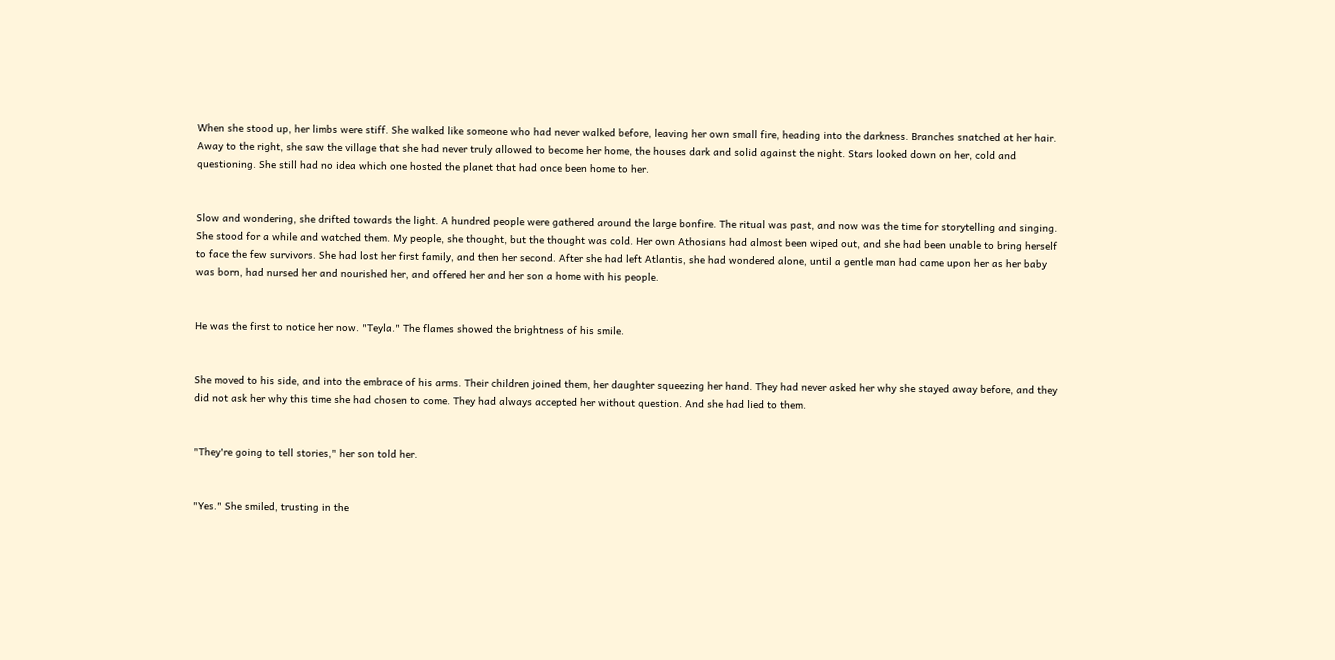When she stood up, her limbs were stiff. She walked like someone who had never walked before, leaving her own small fire, heading into the darkness. Branches snatched at her hair. Away to the right, she saw the village that she had never truly allowed to become her home, the houses dark and solid against the night. Stars looked down on her, cold and questioning. She still had no idea which one hosted the planet that had once been home to her.


Slow and wondering, she drifted towards the light. A hundred people were gathered around the large bonfire. The ritual was past, and now was the time for storytelling and singing. She stood for a while and watched them. My people, she thought, but the thought was cold. Her own Athosians had almost been wiped out, and she had been unable to bring herself to face the few survivors. She had lost her first family, and then her second. After she had left Atlantis, she had wondered alone, until a gentle man had came upon her as her baby was born, had nursed her and nourished her, and offered her and her son a home with his people.


He was the first to notice her now. "Teyla." The flames showed the brightness of his smile.


She moved to his side, and into the embrace of his arms. Their children joined them, her daughter squeezing her hand. They had never asked her why she stayed away before, and they did not ask her why this time she had chosen to come. They had always accepted her without question. And she had lied to them.


"They're going to tell stories," her son told her.


"Yes." She smiled, trusting in the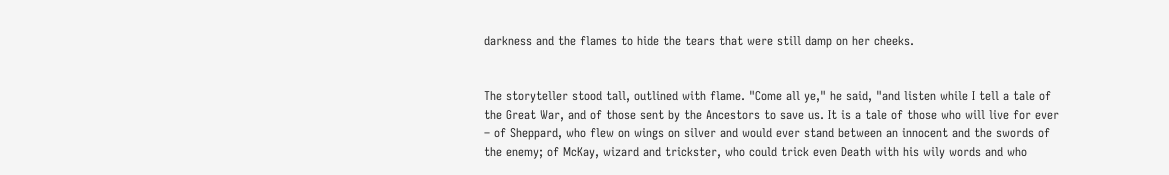darkness and the flames to hide the tears that were still damp on her cheeks.


The storyteller stood tall, outlined with flame. "Come all ye," he said, "and listen while I tell a tale of the Great War, and of those sent by the Ancestors to save us. It is a tale of those who will live for ever – of Sheppard, who flew on wings on silver and would ever stand between an innocent and the swords of the enemy; of McKay, wizard and trickster, who could trick even Death with his wily words and who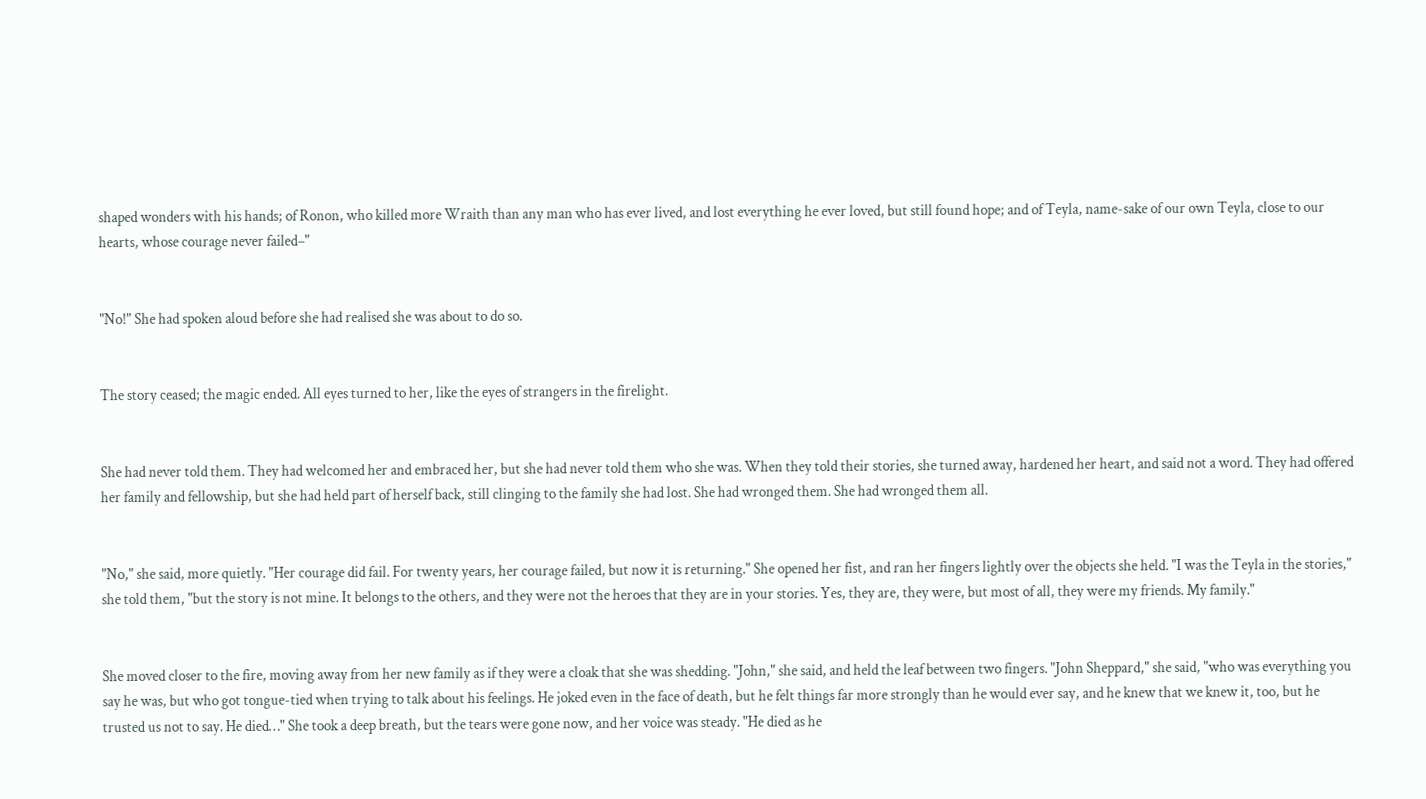shaped wonders with his hands; of Ronon, who killed more Wraith than any man who has ever lived, and lost everything he ever loved, but still found hope; and of Teyla, name-sake of our own Teyla, close to our hearts, whose courage never failed–"


"No!" She had spoken aloud before she had realised she was about to do so.


The story ceased; the magic ended. All eyes turned to her, like the eyes of strangers in the firelight.


She had never told them. They had welcomed her and embraced her, but she had never told them who she was. When they told their stories, she turned away, hardened her heart, and said not a word. They had offered her family and fellowship, but she had held part of herself back, still clinging to the family she had lost. She had wronged them. She had wronged them all.


"No," she said, more quietly. "Her courage did fail. For twenty years, her courage failed, but now it is returning." She opened her fist, and ran her fingers lightly over the objects she held. "I was the Teyla in the stories," she told them, "but the story is not mine. It belongs to the others, and they were not the heroes that they are in your stories. Yes, they are, they were, but most of all, they were my friends. My family."


She moved closer to the fire, moving away from her new family as if they were a cloak that she was shedding. "John," she said, and held the leaf between two fingers. "John Sheppard," she said, "who was everything you say he was, but who got tongue-tied when trying to talk about his feelings. He joked even in the face of death, but he felt things far more strongly than he would ever say, and he knew that we knew it, too, but he trusted us not to say. He died…" She took a deep breath, but the tears were gone now, and her voice was steady. "He died as he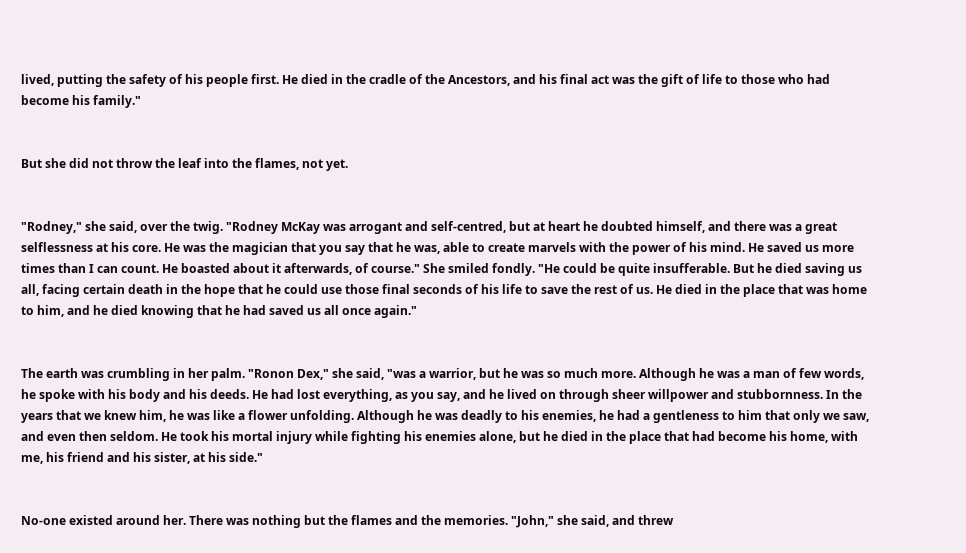lived, putting the safety of his people first. He died in the cradle of the Ancestors, and his final act was the gift of life to those who had become his family."


But she did not throw the leaf into the flames, not yet.


"Rodney," she said, over the twig. "Rodney McKay was arrogant and self-centred, but at heart he doubted himself, and there was a great selflessness at his core. He was the magician that you say that he was, able to create marvels with the power of his mind. He saved us more times than I can count. He boasted about it afterwards, of course." She smiled fondly. "He could be quite insufferable. But he died saving us all, facing certain death in the hope that he could use those final seconds of his life to save the rest of us. He died in the place that was home to him, and he died knowing that he had saved us all once again."


The earth was crumbling in her palm. "Ronon Dex," she said, "was a warrior, but he was so much more. Although he was a man of few words, he spoke with his body and his deeds. He had lost everything, as you say, and he lived on through sheer willpower and stubbornness. In the years that we knew him, he was like a flower unfolding. Although he was deadly to his enemies, he had a gentleness to him that only we saw, and even then seldom. He took his mortal injury while fighting his enemies alone, but he died in the place that had become his home, with me, his friend and his sister, at his side."


No-one existed around her. There was nothing but the flames and the memories. "John," she said, and threw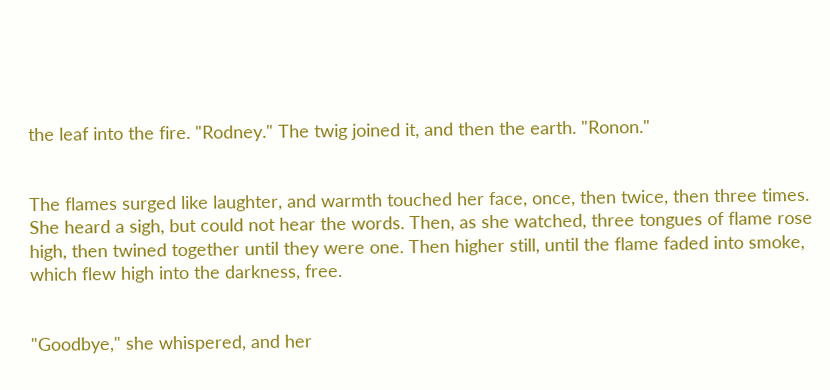the leaf into the fire. "Rodney." The twig joined it, and then the earth. "Ronon."


The flames surged like laughter, and warmth touched her face, once, then twice, then three times. She heard a sigh, but could not hear the words. Then, as she watched, three tongues of flame rose high, then twined together until they were one. Then higher still, until the flame faded into smoke, which flew high into the darkness, free.


"Goodbye," she whispered, and her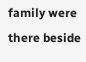family were there beside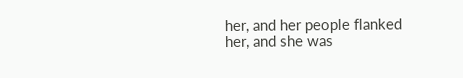her, and her people flanked her, and she was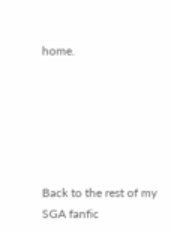home.






Back to the rest of my SGA fanfic